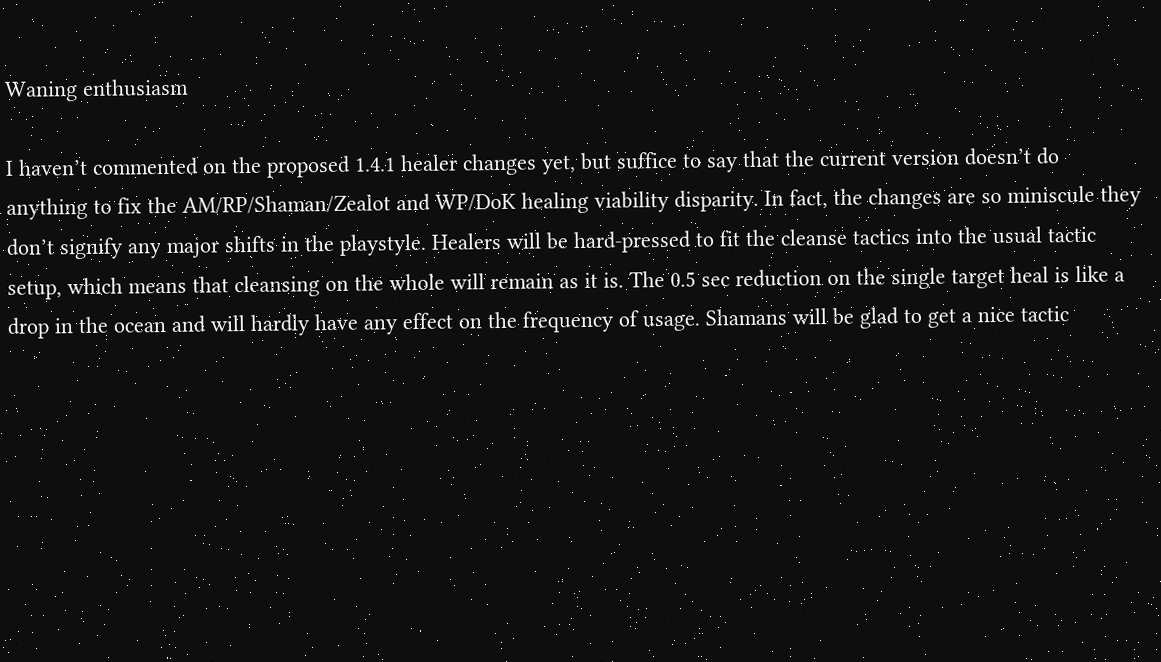Waning enthusiasm

I haven’t commented on the proposed 1.4.1 healer changes yet, but suffice to say that the current version doesn’t do anything to fix the AM/RP/Shaman/Zealot and WP/DoK healing viability disparity. In fact, the changes are so miniscule they don’t signify any major shifts in the playstyle. Healers will be hard-pressed to fit the cleanse tactics into the usual tactic setup, which means that cleansing on the whole will remain as it is. The 0.5 sec reduction on the single target heal is like a drop in the ocean and will hardly have any effect on the frequency of usage. Shamans will be glad to get a nice tactic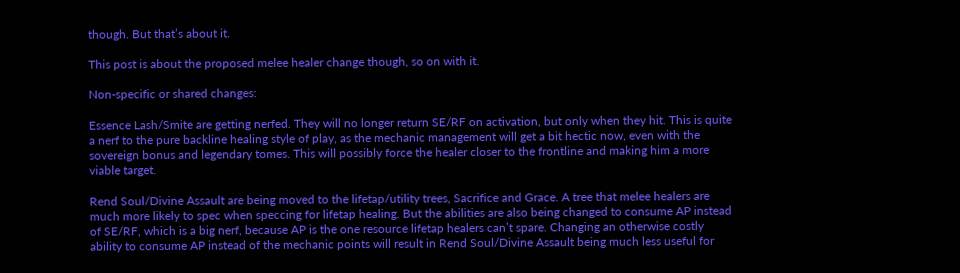though. But that’s about it.

This post is about the proposed melee healer change though, so on with it.

Non-specific or shared changes:

Essence Lash/Smite are getting nerfed. They will no longer return SE/RF on activation, but only when they hit. This is quite a nerf to the pure backline healing style of play, as the mechanic management will get a bit hectic now, even with the sovereign bonus and legendary tomes. This will possibly force the healer closer to the frontline and making him a more viable target.

Rend Soul/Divine Assault are being moved to the lifetap/utility trees, Sacrifice and Grace. A tree that melee healers are much more likely to spec when speccing for lifetap healing. But the abilities are also being changed to consume AP instead of SE/RF, which is a big nerf, because AP is the one resource lifetap healers can’t spare. Changing an otherwise costly ability to consume AP instead of the mechanic points will result in Rend Soul/Divine Assault being much less useful for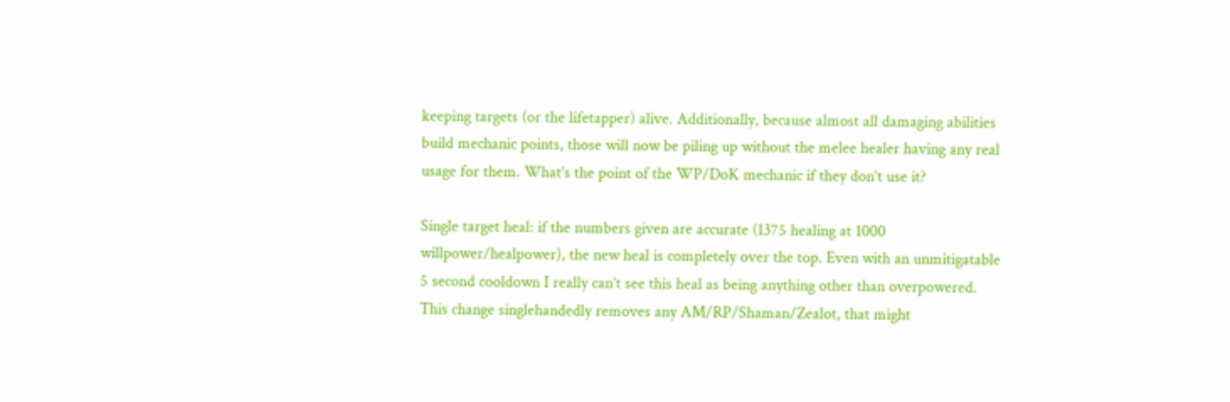keeping targets (or the lifetapper) alive. Additionally, because almost all damaging abilities build mechanic points, those will now be piling up without the melee healer having any real usage for them. What’s the point of the WP/DoK mechanic if they don’t use it?

Single target heal: if the numbers given are accurate (1375 healing at 1000 willpower/healpower), the new heal is completely over the top. Even with an unmitigatable 5 second cooldown I really can’t see this heal as being anything other than overpowered. This change singlehandedly removes any AM/RP/Shaman/Zealot, that might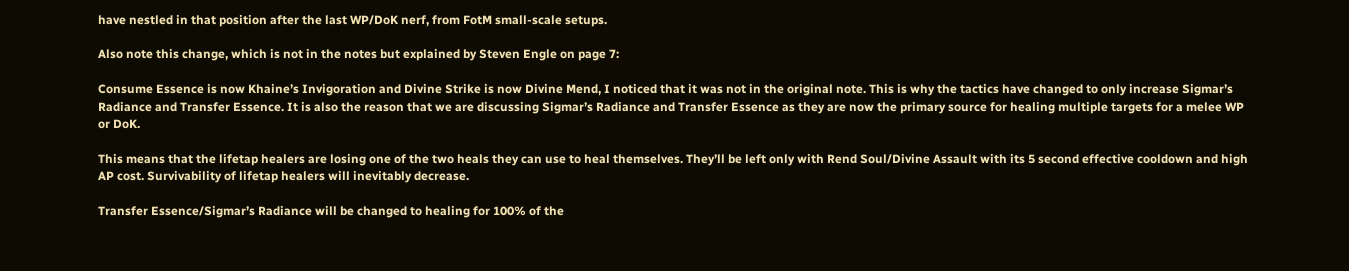have nestled in that position after the last WP/DoK nerf, from FotM small-scale setups.

Also note this change, which is not in the notes but explained by Steven Engle on page 7:

Consume Essence is now Khaine’s Invigoration and Divine Strike is now Divine Mend, I noticed that it was not in the original note. This is why the tactics have changed to only increase Sigmar’s Radiance and Transfer Essence. It is also the reason that we are discussing Sigmar’s Radiance and Transfer Essence as they are now the primary source for healing multiple targets for a melee WP or DoK.

This means that the lifetap healers are losing one of the two heals they can use to heal themselves. They’ll be left only with Rend Soul/Divine Assault with its 5 second effective cooldown and high AP cost. Survivability of lifetap healers will inevitably decrease.

Transfer Essence/Sigmar’s Radiance will be changed to healing for 100% of the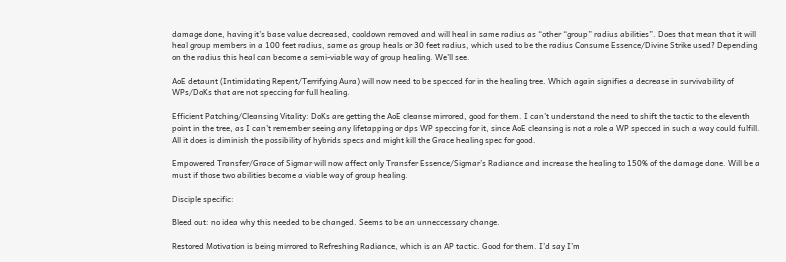damage done, having it’s base value decreased, cooldown removed and will heal in same radius as “other “group” radius abilities”. Does that mean that it will heal group members in a 100 feet radius, same as group heals or 30 feet radius, which used to be the radius Consume Essence/Divine Strike used? Depending on the radius this heal can become a semi-viable way of group healing. We’ll see.

AoE detaunt (Intimidating Repent/Terrifying Aura) will now need to be specced for in the healing tree. Which again signifies a decrease in survivability of WPs/DoKs that are not speccing for full healing.

Efficient Patching/Cleansing Vitality: DoKs are getting the AoE cleanse mirrored, good for them. I can’t understand the need to shift the tactic to the eleventh point in the tree, as I can’t remember seeing any lifetapping or dps WP speccing for it, since AoE cleansing is not a role a WP specced in such a way could fulfill. All it does is diminish the possibility of hybrids specs and might kill the Grace healing spec for good.

Empowered Transfer/Grace of Sigmar will now affect only Transfer Essence/Sigmar’s Radiance and increase the healing to 150% of the damage done. Will be a must if those two abilities become a viable way of group healing.

Disciple specific:

Bleed out: no idea why this needed to be changed. Seems to be an unneccessary change.

Restored Motivation is being mirrored to Refreshing Radiance, which is an AP tactic. Good for them. I’d say I’m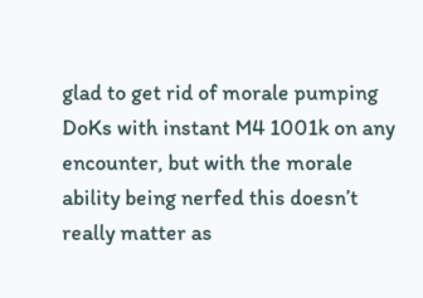glad to get rid of morale pumping DoKs with instant M4 1001k on any encounter, but with the morale ability being nerfed this doesn’t really matter as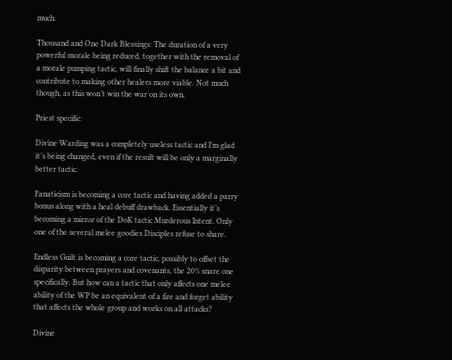much.

Thousand and One Dark Blessings: The duration of a very powerful morale being reduced, together with the removal of a morale pumping tactic, will finally shift the balance a bit and contribute to making other healers more viable. Not much though, as this won’t win the war on its own.

Priest specific:

Divine Warding was a completely useless tactic and I’m glad it’s being changed, even if the result will be only a marginally better tactic.

Fanaticism is becoming a core tactic and having added a parry bonus along with a heal debuff drawback. Essentially it’s becoming a mirror of the DoK tactic Murderous Intent. Only one of the several melee goodies Disciples refuse to share.

Endless Guilt is becoming a core tactic, possibly to offset the disparity between prayers and covenants, the 20% snare one specifically. But how can a tactic that only affects one melee ability of the WP be an equivalent of a fire and forget ability that affects the whole group and works on all attacks?

Divine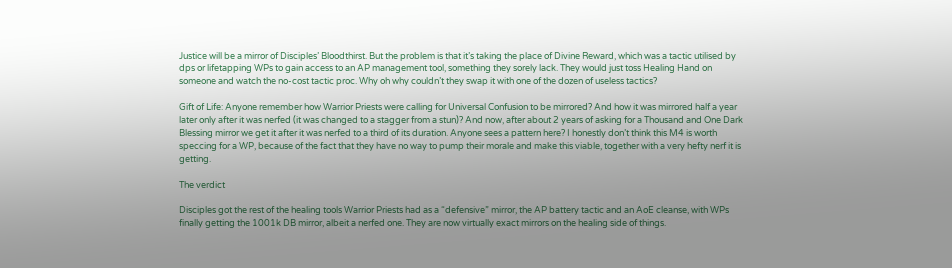Justice will be a mirror of Disciples’ Bloodthirst. But the problem is that it’s taking the place of Divine Reward, which was a tactic utilised by dps or lifetapping WPs to gain access to an AP management tool, something they sorely lack. They would just toss Healing Hand on someone and watch the no-cost tactic proc. Why oh why couldn’t they swap it with one of the dozen of useless tactics?

Gift of Life: Anyone remember how Warrior Priests were calling for Universal Confusion to be mirrored? And how it was mirrored half a year later only after it was nerfed (it was changed to a stagger from a stun)? And now, after about 2 years of asking for a Thousand and One Dark Blessing mirror we get it after it was nerfed to a third of its duration. Anyone sees a pattern here? I honestly don’t think this M4 is worth speccing for a WP, because of the fact that they have no way to pump their morale and make this viable, together with a very hefty nerf it is getting.

The verdict

Disciples got the rest of the healing tools Warrior Priests had as a “defensive” mirror, the AP battery tactic and an AoE cleanse, with WPs finally getting the 1001k DB mirror, albeit a nerfed one. They are now virtually exact mirrors on the healing side of things.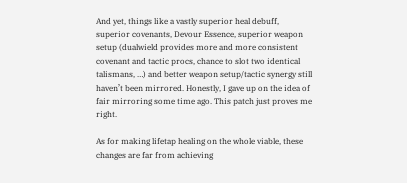And yet, things like a vastly superior heal debuff, superior covenants, Devour Essence, superior weapon setup (dualwield provides more and more consistent covenant and tactic procs, chance to slot two identical talismans, …) and better weapon setup/tactic synergy still haven’t been mirrored. Honestly, I gave up on the idea of fair mirroring some time ago. This patch just proves me right.

As for making lifetap healing on the whole viable, these changes are far from achieving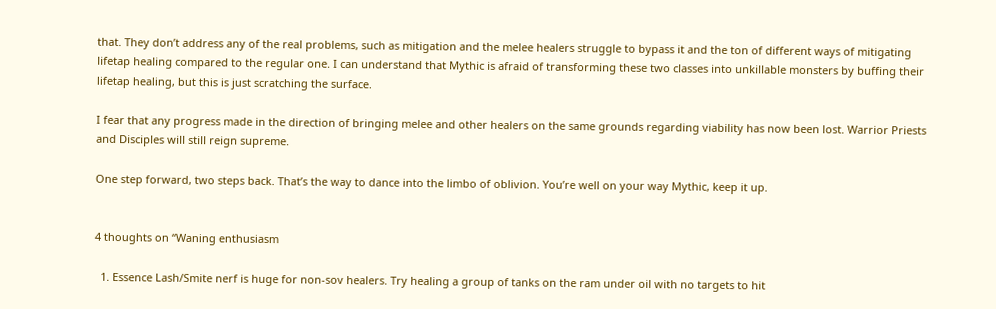that. They don’t address any of the real problems, such as mitigation and the melee healers struggle to bypass it and the ton of different ways of mitigating lifetap healing compared to the regular one. I can understand that Mythic is afraid of transforming these two classes into unkillable monsters by buffing their lifetap healing, but this is just scratching the surface.

I fear that any progress made in the direction of bringing melee and other healers on the same grounds regarding viability has now been lost. Warrior Priests and Disciples will still reign supreme.

One step forward, two steps back. That’s the way to dance into the limbo of oblivion. You’re well on your way Mythic, keep it up.


4 thoughts on “Waning enthusiasm

  1. Essence Lash/Smite nerf is huge for non-sov healers. Try healing a group of tanks on the ram under oil with no targets to hit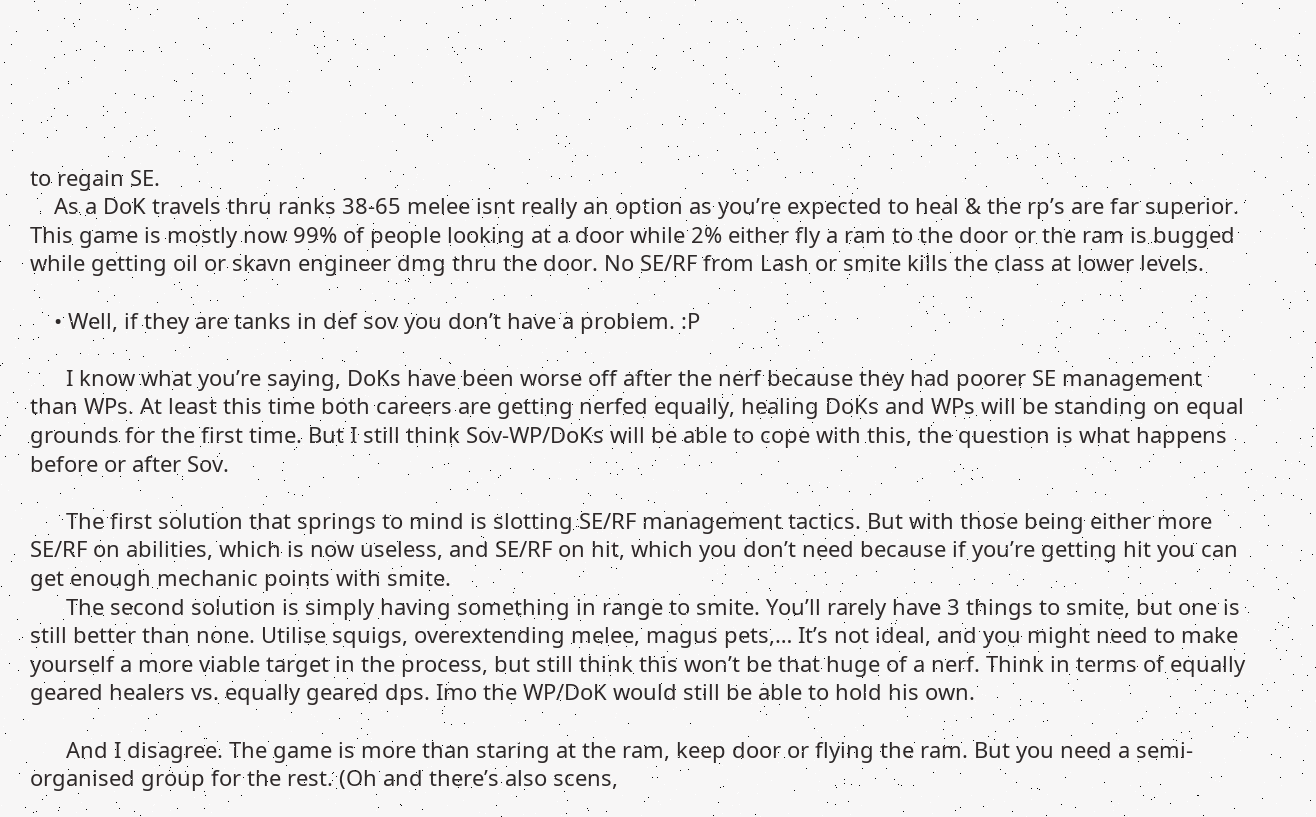to regain SE.
    As a DoK travels thru ranks 38-65 melee isnt really an option as you’re expected to heal & the rp’s are far superior. This game is mostly now 99% of people looking at a door while 2% either fly a ram to the door or the ram is bugged while getting oil or skavn engineer dmg thru the door. No SE/RF from Lash or smite kills the class at lower levels.

    • Well, if they are tanks in def sov you don’t have a problem. :P

      I know what you’re saying, DoKs have been worse off after the nerf because they had poorer SE management than WPs. At least this time both careers are getting nerfed equally, healing DoKs and WPs will be standing on equal grounds for the first time. But I still think Sov-WP/DoKs will be able to cope with this, the question is what happens before or after Sov.

      The first solution that springs to mind is slotting SE/RF management tactics. But with those being either more SE/RF on abilities, which is now useless, and SE/RF on hit, which you don’t need because if you’re getting hit you can get enough mechanic points with smite.
      The second solution is simply having something in range to smite. You’ll rarely have 3 things to smite, but one is still better than none. Utilise squigs, overextending melee, magus pets,… It’s not ideal, and you might need to make yourself a more viable target in the process, but still think this won’t be that huge of a nerf. Think in terms of equally geared healers vs. equally geared dps. Imo the WP/DoK would still be able to hold his own.

      And I disagree. The game is more than staring at the ram, keep door or flying the ram. But you need a semi-organised group for the rest. (Oh and there’s also scens,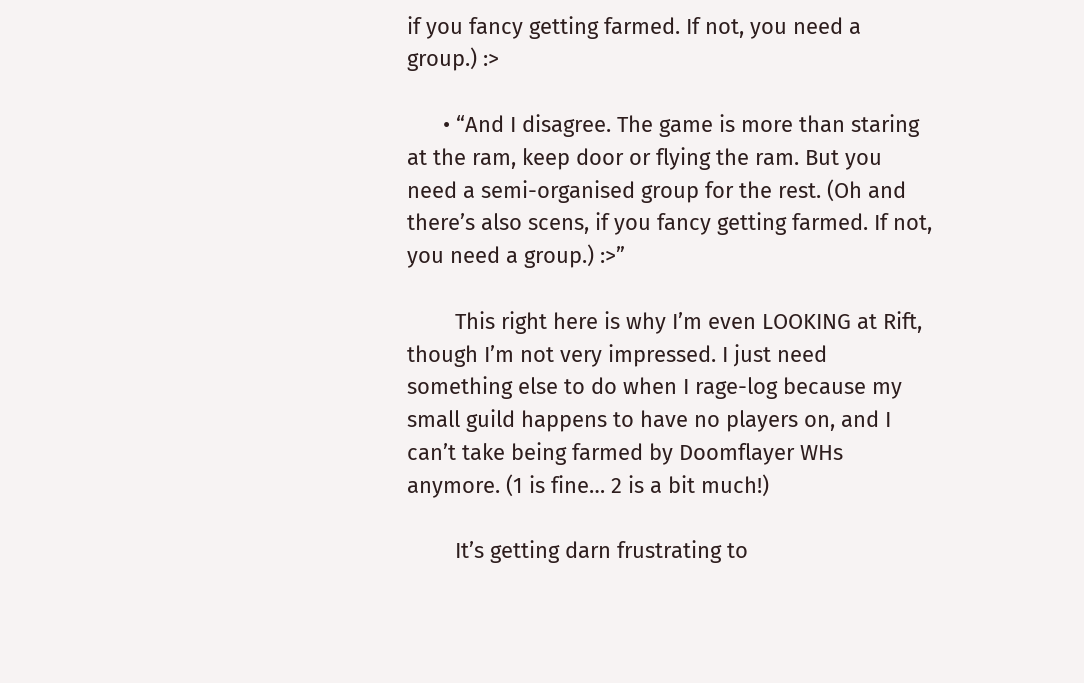if you fancy getting farmed. If not, you need a group.) :>

      • “And I disagree. The game is more than staring at the ram, keep door or flying the ram. But you need a semi-organised group for the rest. (Oh and there’s also scens, if you fancy getting farmed. If not, you need a group.) :>”

        This right here is why I’m even LOOKING at Rift, though I’m not very impressed. I just need something else to do when I rage-log because my small guild happens to have no players on, and I can’t take being farmed by Doomflayer WHs anymore. (1 is fine… 2 is a bit much!)

        It’s getting darn frustrating to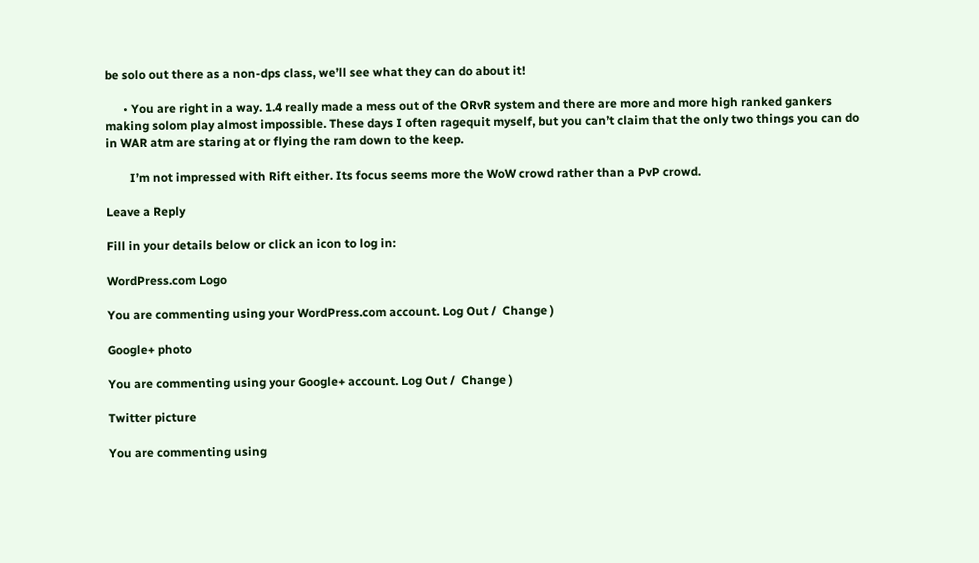be solo out there as a non-dps class, we’ll see what they can do about it!

      • You are right in a way. 1.4 really made a mess out of the ORvR system and there are more and more high ranked gankers making solom play almost impossible. These days I often ragequit myself, but you can’t claim that the only two things you can do in WAR atm are staring at or flying the ram down to the keep.

        I’m not impressed with Rift either. Its focus seems more the WoW crowd rather than a PvP crowd.

Leave a Reply

Fill in your details below or click an icon to log in:

WordPress.com Logo

You are commenting using your WordPress.com account. Log Out /  Change )

Google+ photo

You are commenting using your Google+ account. Log Out /  Change )

Twitter picture

You are commenting using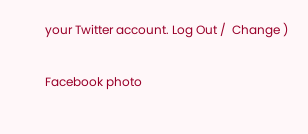your Twitter account. Log Out /  Change )

Facebook photo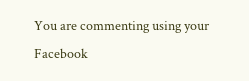You are commenting using your Facebook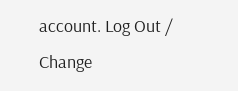account. Log Out /  Change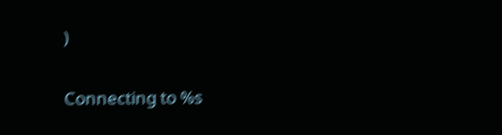)


Connecting to %s